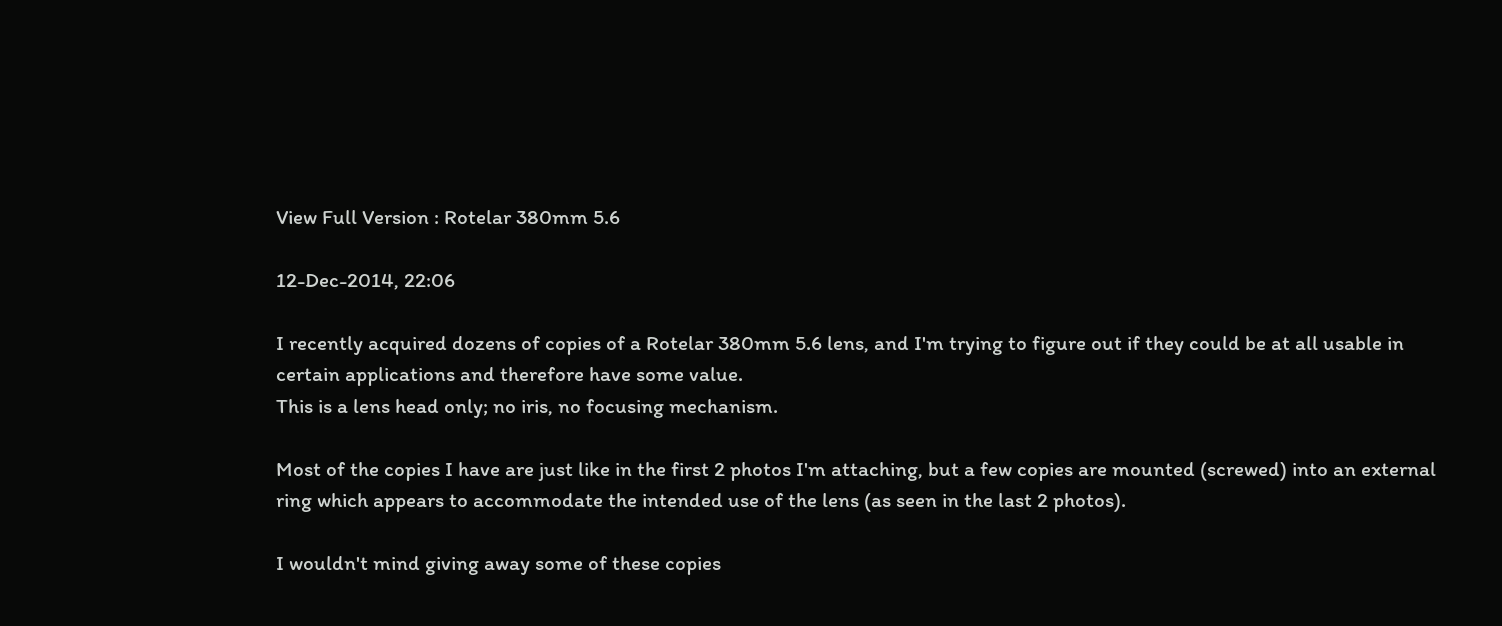View Full Version : Rotelar 380mm 5.6

12-Dec-2014, 22:06

I recently acquired dozens of copies of a Rotelar 380mm 5.6 lens, and I'm trying to figure out if they could be at all usable in certain applications and therefore have some value.
This is a lens head only; no iris, no focusing mechanism.

Most of the copies I have are just like in the first 2 photos I'm attaching, but a few copies are mounted (screwed) into an external ring which appears to accommodate the intended use of the lens (as seen in the last 2 photos).

I wouldn't mind giving away some of these copies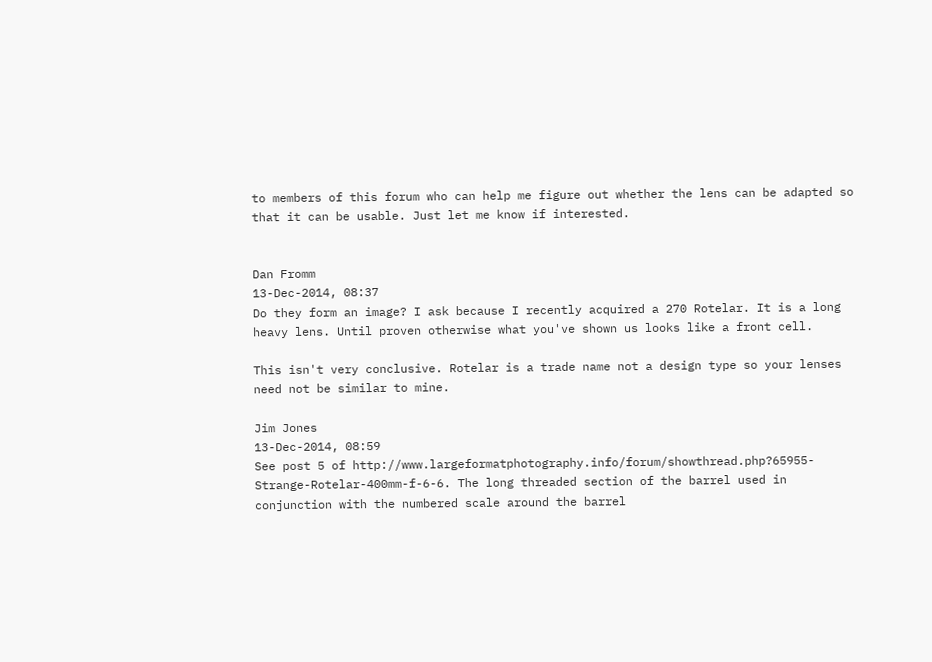to members of this forum who can help me figure out whether the lens can be adapted so that it can be usable. Just let me know if interested.


Dan Fromm
13-Dec-2014, 08:37
Do they form an image? I ask because I recently acquired a 270 Rotelar. It is a long heavy lens. Until proven otherwise what you've shown us looks like a front cell.

This isn't very conclusive. Rotelar is a trade name not a design type so your lenses need not be similar to mine.

Jim Jones
13-Dec-2014, 08:59
See post 5 of http://www.largeformatphotography.info/forum/showthread.php?65955-Strange-Rotelar-400mm-f-6-6. The long threaded section of the barrel used in conjunction with the numbered scale around the barrel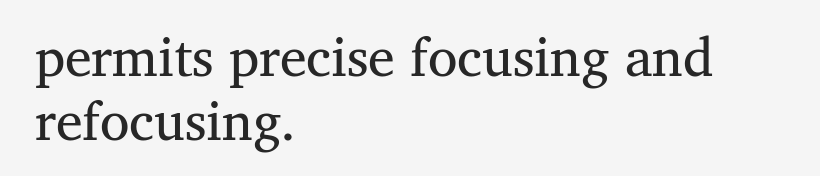permits precise focusing and refocusing.